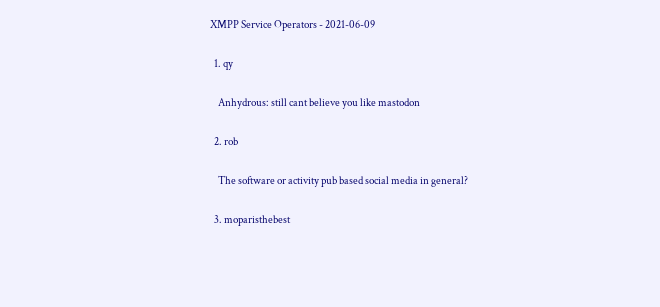XMPP Service Operators - 2021-06-09

  1. qy

    Anhydrous: still cant believe you like mastodon

  2. rob

    The software or activity pub based social media in general?

  3. moparisthebest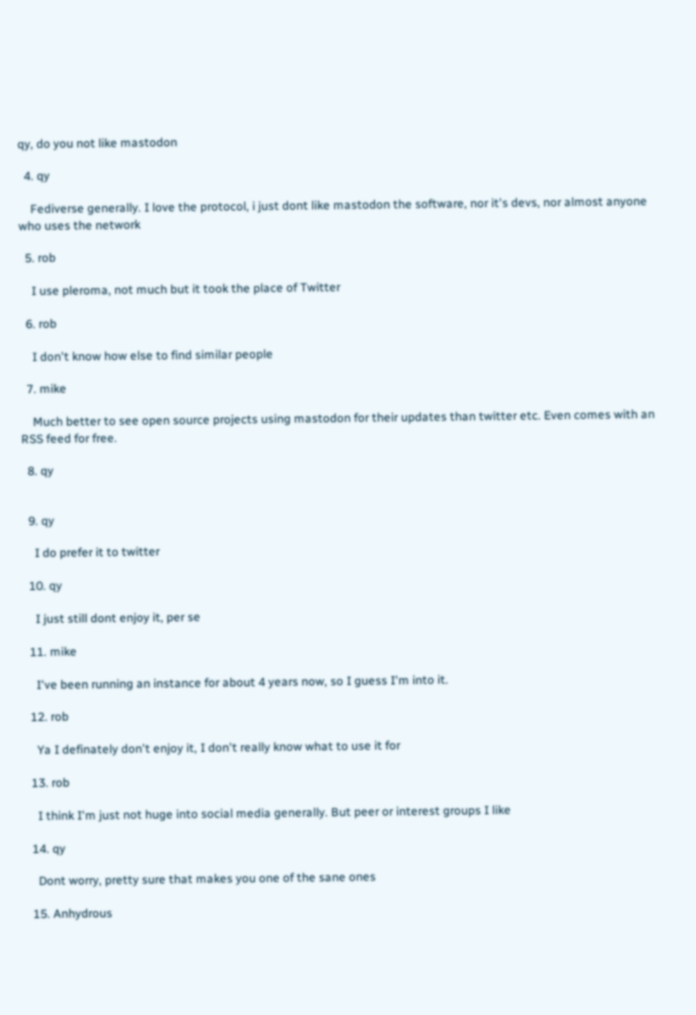qy, do you not like mastodon

  4. qy

    Fediverse generally. I love the protocol, i just dont like mastodon the software, nor it's devs, nor almost anyone who uses the network

  5. rob

    I use pleroma, not much but it took the place of Twitter

  6. rob

    I don't know how else to find similar people

  7. mike

    Much better to see open source projects using mastodon for their updates than twitter etc. Even comes with an RSS feed for free.

  8. qy


  9. qy

    I do prefer it to twitter

  10. qy

    I just still dont enjoy it, per se

  11. mike

    I've been running an instance for about 4 years now, so I guess I'm into it.

  12. rob

    Ya I definately don't enjoy it, I don't really know what to use it for

  13. rob

    I think I'm just not huge into social media generally. But peer or interest groups I like

  14. qy

    Dont worry, pretty sure that makes you one of the sane ones

  15. Anhydrous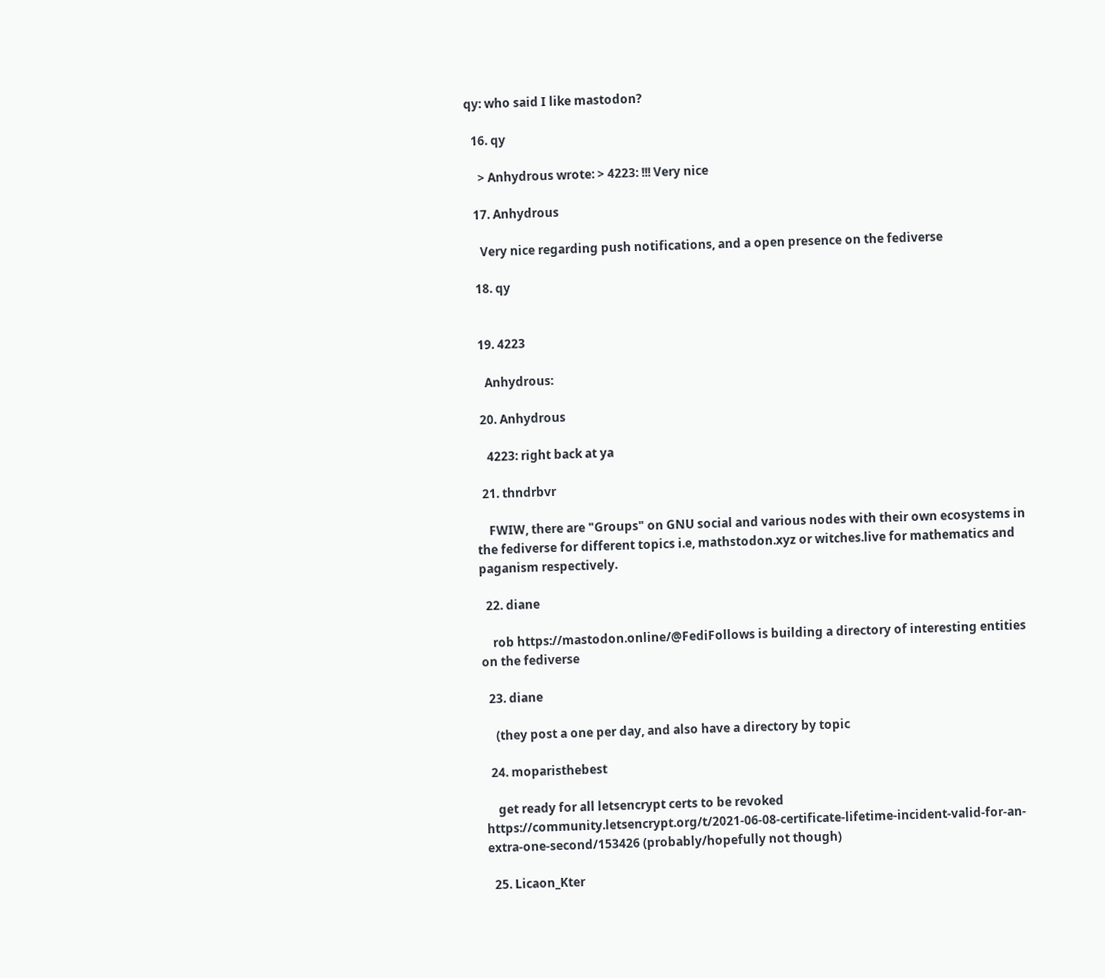qy: who said I like mastodon?

  16. qy

    > Anhydrous wrote: > 4223: !!! Very nice

  17. Anhydrous

    Very nice regarding push notifications, and a open presence on the fediverse

  18. qy


  19. 4223

    Anhydrous:

  20. Anhydrous

    4223: right back at ya

  21. thndrbvr

    FWIW, there are "Groups" on GNU social and various nodes with their own ecosystems in the fediverse for different topics i.e, mathstodon.xyz or witches.live for mathematics and paganism respectively.

  22. diane

    rob https://mastodon.online/@FediFollows is building a directory of interesting entities on the fediverse

  23. diane

    (they post a one per day, and also have a directory by topic

  24. moparisthebest

    get ready for all letsencrypt certs to be revoked https://community.letsencrypt.org/t/2021-06-08-certificate-lifetime-incident-valid-for-an-extra-one-second/153426 (probably/hopefully not though)

  25. Licaon_Kter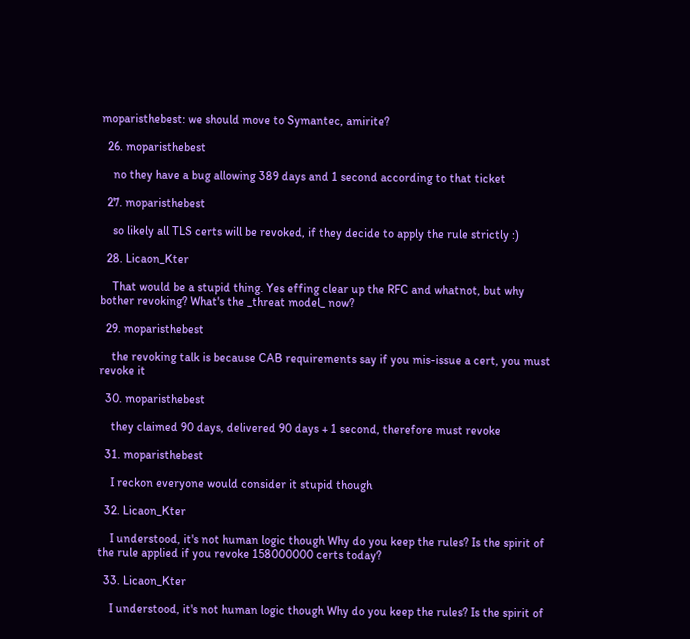moparisthebest: we should move to Symantec, amirite?

  26. moparisthebest

    no they have a bug allowing 389 days and 1 second according to that ticket

  27. moparisthebest

    so likely all TLS certs will be revoked, if they decide to apply the rule strictly :)

  28. Licaon_Kter

    That would be a stupid thing. Yes effing clear up the RFC and whatnot, but why bother revoking? What's the _threat model_ now?

  29. moparisthebest

    the revoking talk is because CAB requirements say if you mis-issue a cert, you must revoke it

  30. moparisthebest

    they claimed 90 days, delivered 90 days + 1 second, therefore must revoke

  31. moparisthebest

    I reckon everyone would consider it stupid though

  32. Licaon_Kter

    I understood, it's not human logic though Why do you keep the rules? Is the spirit of the rule applied if you revoke 158000000 certs today?

  33. Licaon_Kter

    I understood, it's not human logic though Why do you keep the rules? Is the spirit of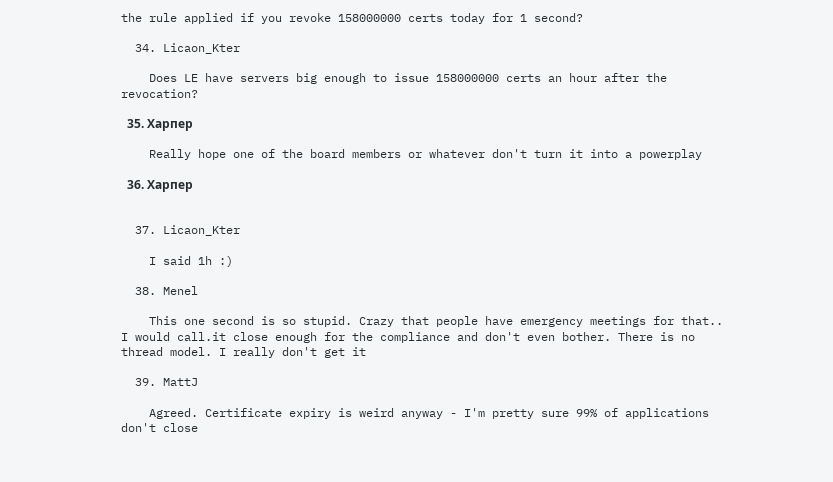the rule applied if you revoke 158000000 certs today for 1 second?

  34. Licaon_Kter

    Does LE have servers big enough to issue 158000000 certs an hour after the revocation?

  35. Харпер

    Really hope one of the board members or whatever don't turn it into a powerplay

  36. Харпер


  37. Licaon_Kter

    I said 1h :)

  38. Menel

    This one second is so stupid. Crazy that people have emergency meetings for that.. I would call.it close enough for the compliance and don't even bother. There is no thread model. I really don't get it

  39. MattJ

    Agreed. Certificate expiry is weird anyway - I'm pretty sure 99% of applications don't close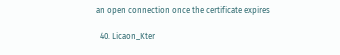an open connection once the certificate expires

  40. Licaon_Kter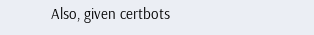Also, given certbots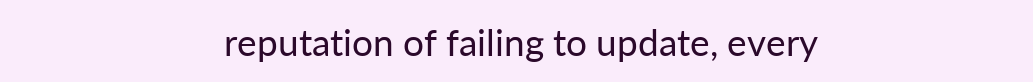reputation of failing to update, every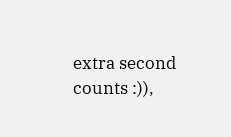extra second counts :)),